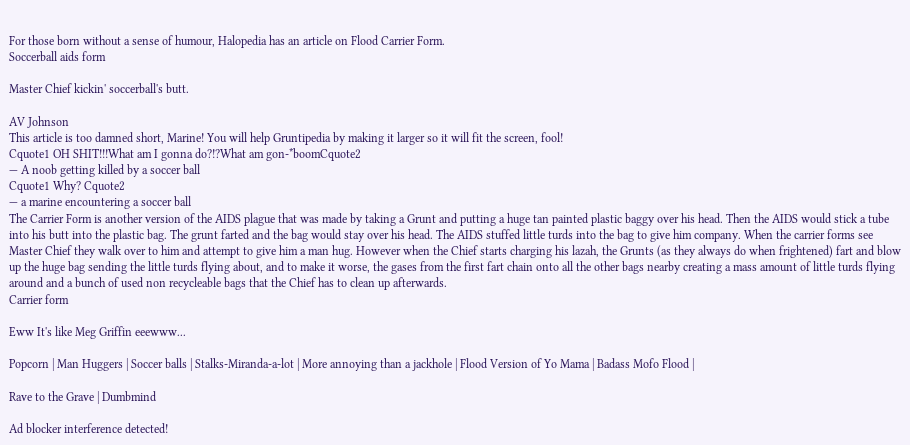For those born without a sense of humour, Halopedia has an article on Flood Carrier Form.
Soccerball aids form

Master Chief kickin' soccerball's butt.

AV Johnson
This article is too damned short, Marine! You will help Gruntipedia by making it larger so it will fit the screen, fool!
Cquote1 OH SHIT!!!What am I gonna do?!?What am gon-*boomCquote2
— A noob getting killed by a soccer ball
Cquote1 Why? Cquote2
— a marine encountering a soccer ball
The Carrier Form is another version of the AIDS plague that was made by taking a Grunt and putting a huge tan painted plastic baggy over his head. Then the AIDS would stick a tube into his butt into the plastic bag. The grunt farted and the bag would stay over his head. The AIDS stuffed little turds into the bag to give him company. When the carrier forms see Master Chief they walk over to him and attempt to give him a man hug. However when the Chief starts charging his lazah, the Grunts (as they always do when frightened) fart and blow up the huge bag sending the little turds flying about, and to make it worse, the gases from the first fart chain onto all the other bags nearby creating a mass amount of little turds flying around and a bunch of used non recycleable bags that the Chief has to clean up afterwards.
Carrier form

Eww It's like Meg Griffin eeewww...

Popcorn | Man Huggers | Soccer balls | Stalks-Miranda-a-lot | More annoying than a jackhole | Flood Version of Yo Mama | Badass Mofo Flood |

Rave to the Grave | Dumbmind

Ad blocker interference detected!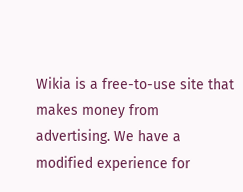Wikia is a free-to-use site that makes money from advertising. We have a modified experience for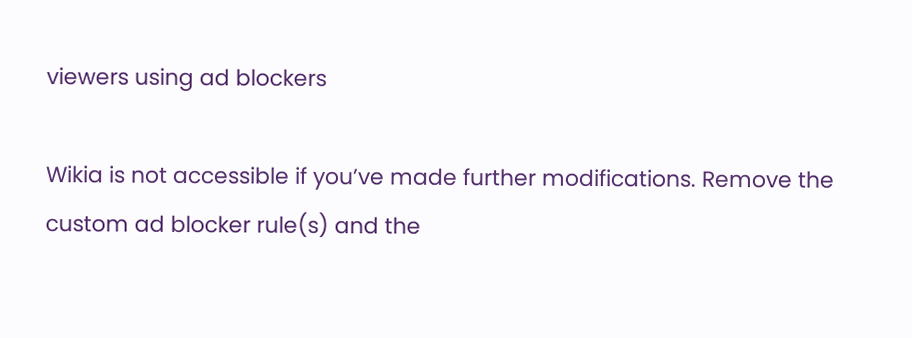viewers using ad blockers

Wikia is not accessible if you’ve made further modifications. Remove the custom ad blocker rule(s) and the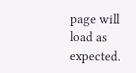page will load as expected.